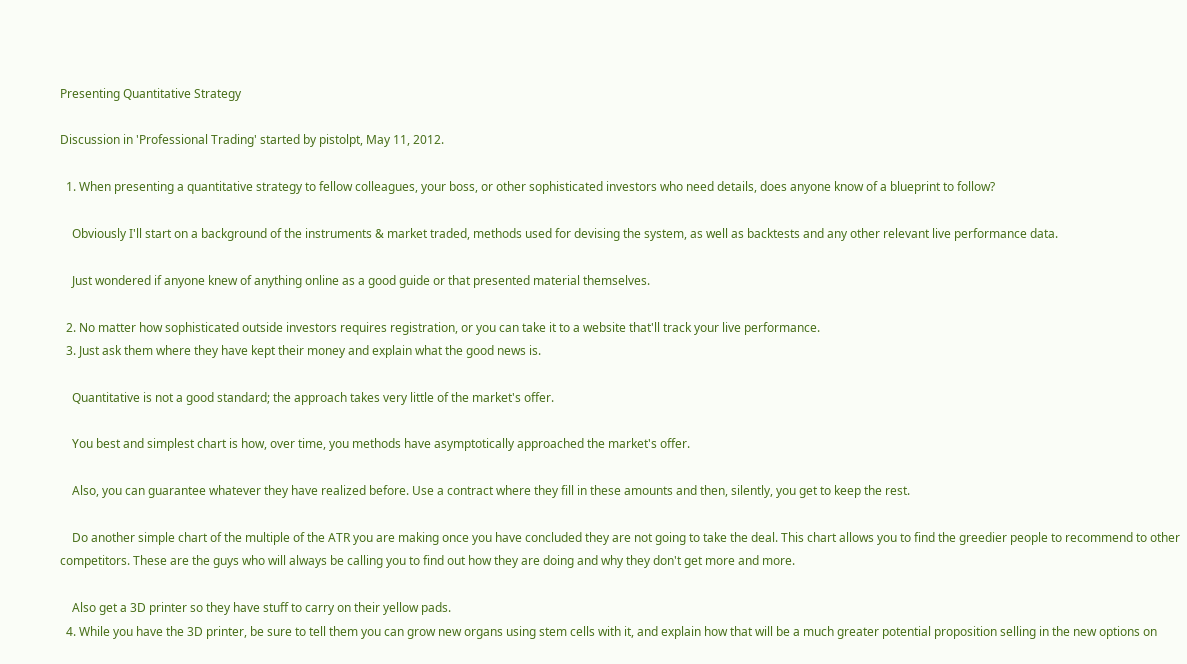Presenting Quantitative Strategy

Discussion in 'Professional Trading' started by pistolpt, May 11, 2012.

  1. When presenting a quantitative strategy to fellow colleagues, your boss, or other sophisticated investors who need details, does anyone know of a blueprint to follow?

    Obviously I'll start on a background of the instruments & market traded, methods used for devising the system, as well as backtests and any other relevant live performance data.

    Just wondered if anyone knew of anything online as a good guide or that presented material themselves.

  2. No matter how sophisticated outside investors requires registration, or you can take it to a website that'll track your live performance.
  3. Just ask them where they have kept their money and explain what the good news is.

    Quantitative is not a good standard; the approach takes very little of the market's offer.

    You best and simplest chart is how, over time, you methods have asymptotically approached the market's offer.

    Also, you can guarantee whatever they have realized before. Use a contract where they fill in these amounts and then, silently, you get to keep the rest.

    Do another simple chart of the multiple of the ATR you are making once you have concluded they are not going to take the deal. This chart allows you to find the greedier people to recommend to other competitors. These are the guys who will always be calling you to find out how they are doing and why they don't get more and more.

    Also get a 3D printer so they have stuff to carry on their yellow pads.
  4. While you have the 3D printer, be sure to tell them you can grow new organs using stem cells with it, and explain how that will be a much greater potential proposition selling in the new options on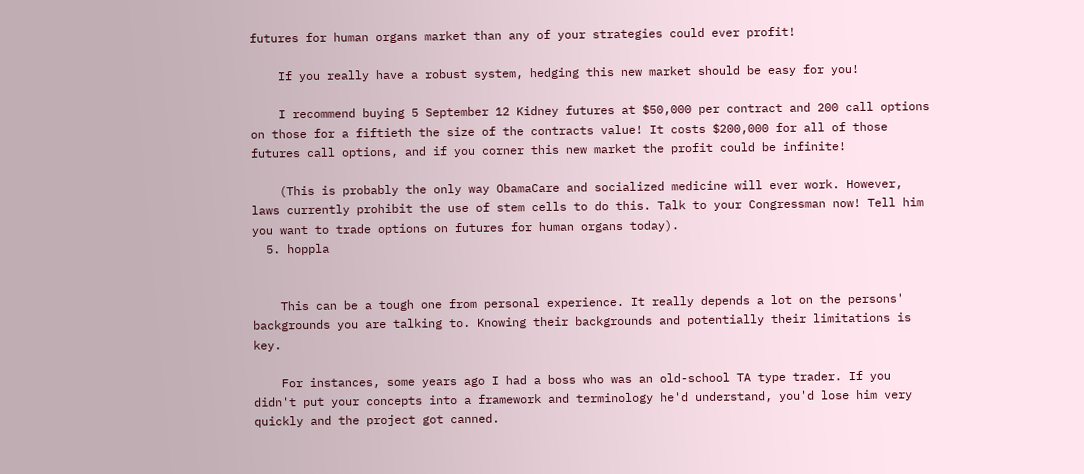futures for human organs market than any of your strategies could ever profit!

    If you really have a robust system, hedging this new market should be easy for you!

    I recommend buying 5 September 12 Kidney futures at $50,000 per contract and 200 call options on those for a fiftieth the size of the contracts value! It costs $200,000 for all of those futures call options, and if you corner this new market the profit could be infinite!

    (This is probably the only way ObamaCare and socialized medicine will ever work. However, laws currently prohibit the use of stem cells to do this. Talk to your Congressman now! Tell him you want to trade options on futures for human organs today).
  5. hoppla


    This can be a tough one from personal experience. It really depends a lot on the persons' backgrounds you are talking to. Knowing their backgrounds and potentially their limitations is key.

    For instances, some years ago I had a boss who was an old-school TA type trader. If you didn't put your concepts into a framework and terminology he'd understand, you'd lose him very quickly and the project got canned.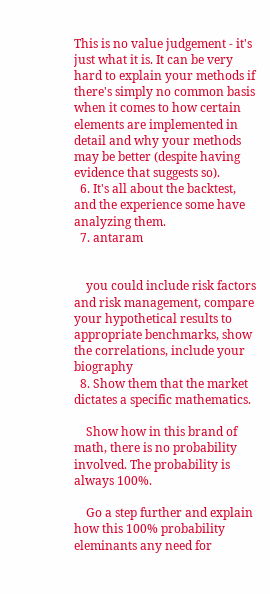This is no value judgement - it's just what it is. It can be very hard to explain your methods if there's simply no common basis when it comes to how certain elements are implemented in detail and why your methods may be better (despite having evidence that suggests so).
  6. It's all about the backtest, and the experience some have analyzing them.
  7. antaram


    you could include risk factors and risk management, compare your hypothetical results to appropriate benchmarks, show the correlations, include your biography
  8. Show them that the market dictates a specific mathematics.

    Show how in this brand of math, there is no probability involved. The probability is always 100%.

    Go a step further and explain how this 100% probability eleminants any need for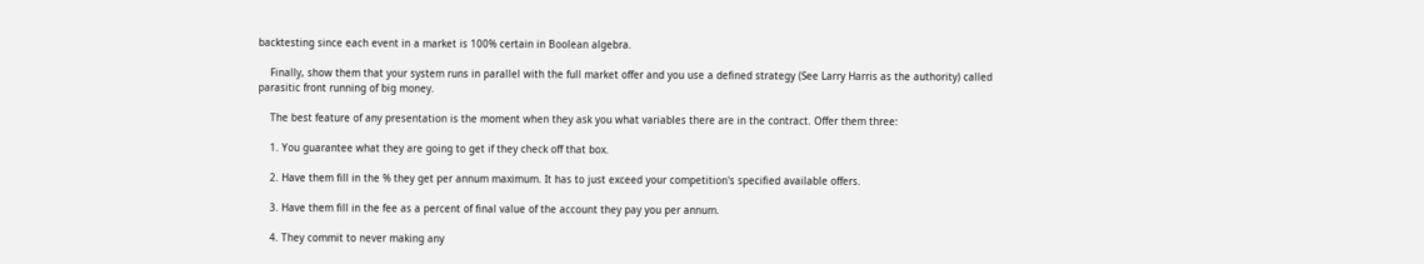backtesting since each event in a market is 100% certain in Boolean algebra.

    Finally, show them that your system runs in parallel with the full market offer and you use a defined strategy (See Larry Harris as the authority) called parasitic front running of big money.

    The best feature of any presentation is the moment when they ask you what variables there are in the contract. Offer them three:

    1. You guarantee what they are going to get if they check off that box.

    2. Have them fill in the % they get per annum maximum. It has to just exceed your competition's specified available offers.

    3. Have them fill in the fee as a percent of final value of the account they pay you per annum.

    4. They commit to never making any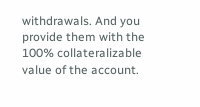withdrawals. And you provide them with the 100% collateralizable value of the account.